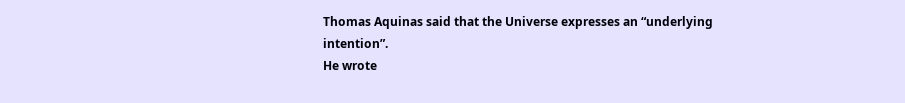Thomas Aquinas said that the Universe expresses an “underlying intention”.
He wrote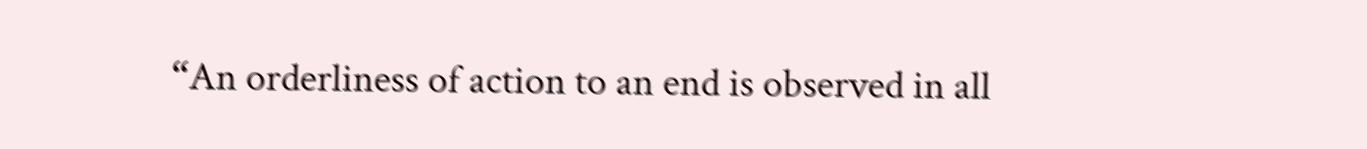“An orderliness of action to an end is observed in all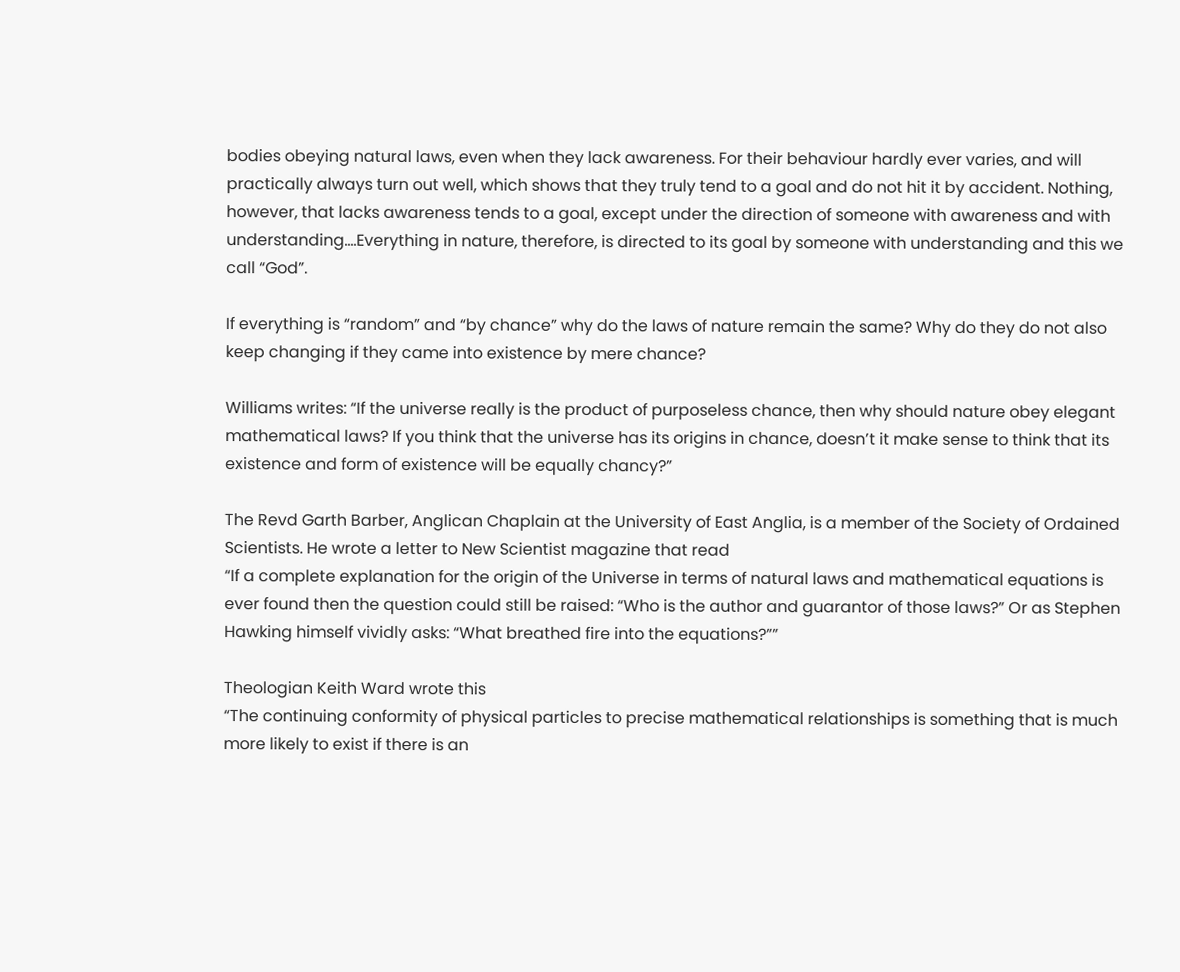bodies obeying natural laws, even when they lack awareness. For their behaviour hardly ever varies, and will practically always turn out well, which shows that they truly tend to a goal and do not hit it by accident. Nothing, however, that lacks awareness tends to a goal, except under the direction of someone with awareness and with understanding….Everything in nature, therefore, is directed to its goal by someone with understanding and this we call “God”.

If everything is “random” and “by chance” why do the laws of nature remain the same? Why do they do not also keep changing if they came into existence by mere chance?

Williams writes: “If the universe really is the product of purposeless chance, then why should nature obey elegant mathematical laws? If you think that the universe has its origins in chance, doesn’t it make sense to think that its existence and form of existence will be equally chancy?”

The Revd Garth Barber, Anglican Chaplain at the University of East Anglia, is a member of the Society of Ordained Scientists. He wrote a letter to New Scientist magazine that read
“If a complete explanation for the origin of the Universe in terms of natural laws and mathematical equations is ever found then the question could still be raised: “Who is the author and guarantor of those laws?” Or as Stephen Hawking himself vividly asks: “What breathed fire into the equations?””

Theologian Keith Ward wrote this
“The continuing conformity of physical particles to precise mathematical relationships is something that is much more likely to exist if there is an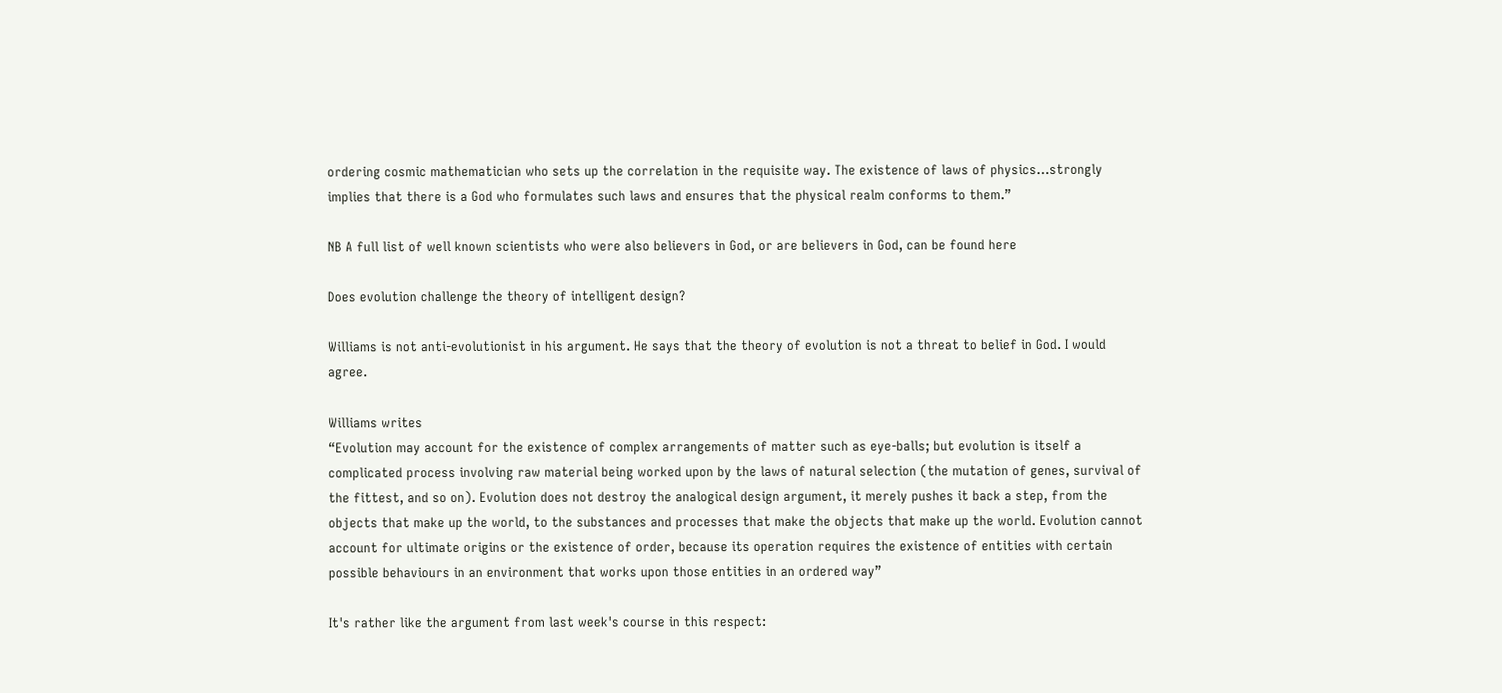ordering cosmic mathematician who sets up the correlation in the requisite way. The existence of laws of physics…strongly implies that there is a God who formulates such laws and ensures that the physical realm conforms to them.”

NB A full list of well known scientists who were also believers in God, or are believers in God, can be found here

Does evolution challenge the theory of intelligent design?

Williams is not anti-evolutionist in his argument. He says that the theory of evolution is not a threat to belief in God. I would agree.

Williams writes
“Evolution may account for the existence of complex arrangements of matter such as eye-balls; but evolution is itself a complicated process involving raw material being worked upon by the laws of natural selection (the mutation of genes, survival of the fittest, and so on). Evolution does not destroy the analogical design argument, it merely pushes it back a step, from the objects that make up the world, to the substances and processes that make the objects that make up the world. Evolution cannot account for ultimate origins or the existence of order, because its operation requires the existence of entities with certain possible behaviours in an environment that works upon those entities in an ordered way”

It's rather like the argument from last week's course in this respect: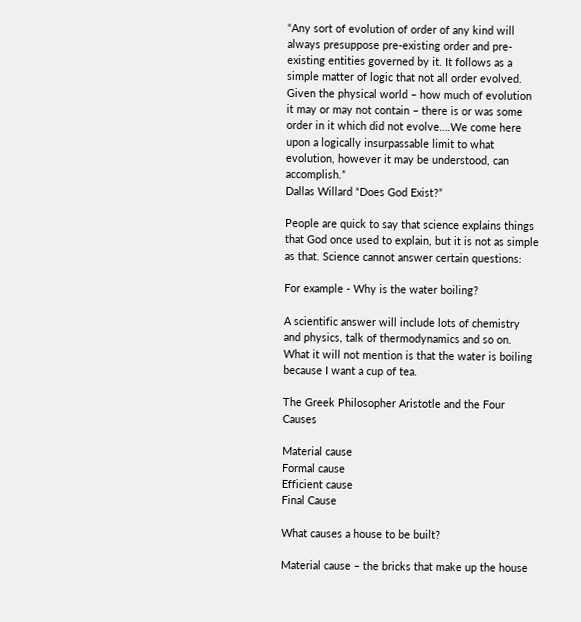“Any sort of evolution of order of any kind will always presuppose pre-existing order and pre-existing entities governed by it. It follows as a simple matter of logic that not all order evolved. Given the physical world – how much of evolution it may or may not contain – there is or was some order in it which did not evolve….We come here upon a logically insurpassable limit to what evolution, however it may be understood, can accomplish.”
Dallas Willard “Does God Exist?”

People are quick to say that science explains things that God once used to explain, but it is not as simple as that. Science cannot answer certain questions:

For example - Why is the water boiling?

A scientific answer will include lots of chemistry and physics, talk of thermodynamics and so on. What it will not mention is that the water is boiling because I want a cup of tea.

The Greek Philosopher Aristotle and the Four Causes

Material cause
Formal cause
Efficient cause
Final Cause

What causes a house to be built?

Material cause – the bricks that make up the house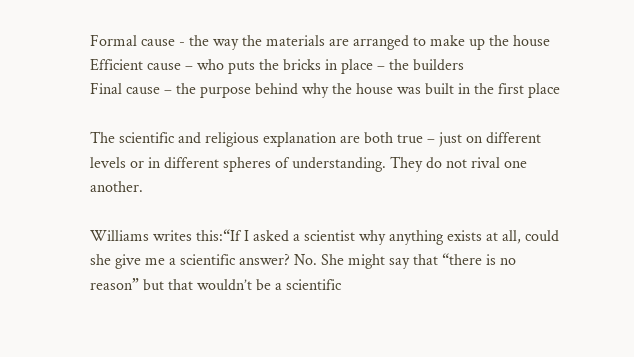Formal cause - the way the materials are arranged to make up the house
Efficient cause – who puts the bricks in place – the builders
Final cause – the purpose behind why the house was built in the first place

The scientific and religious explanation are both true – just on different levels or in different spheres of understanding. They do not rival one another.

Williams writes this:“If I asked a scientist why anything exists at all, could she give me a scientific answer? No. She might say that “there is no reason” but that wouldn’t be a scientific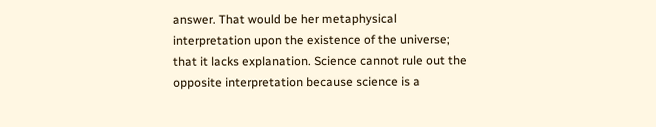answer. That would be her metaphysical interpretation upon the existence of the universe; that it lacks explanation. Science cannot rule out the opposite interpretation because science is a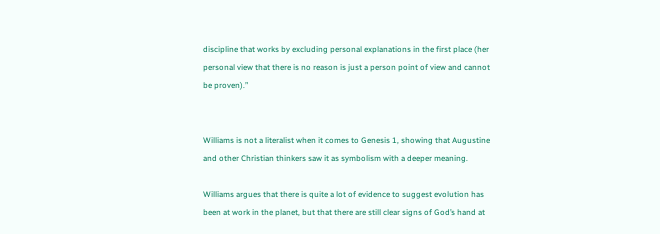discipline that works by excluding personal explanations in the first place (her personal view that there is no reason is just a person point of view and cannot be proven).”


Williams is not a literalist when it comes to Genesis 1, showing that Augustine and other Christian thinkers saw it as symbolism with a deeper meaning.

Williams argues that there is quite a lot of evidence to suggest evolution has been at work in the planet, but that there are still clear signs of God’s hand at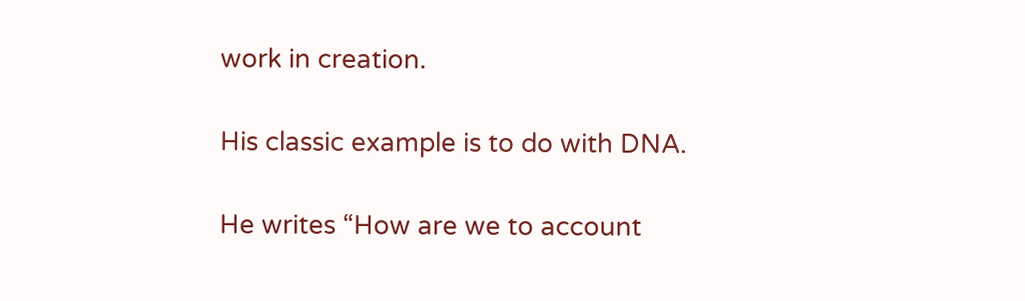work in creation.

His classic example is to do with DNA.

He writes “How are we to account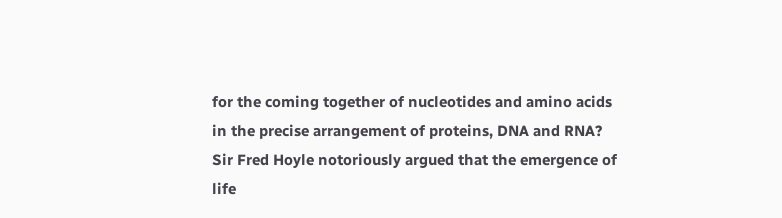for the coming together of nucleotides and amino acids in the precise arrangement of proteins, DNA and RNA? Sir Fred Hoyle notoriously argued that the emergence of life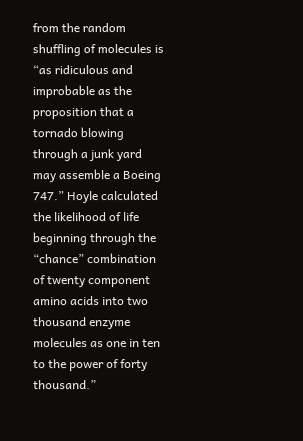from the random shuffling of molecules is “as ridiculous and improbable as the proposition that a tornado blowing through a junk yard may assemble a Boeing 747.” Hoyle calculated the likelihood of life beginning through the “chance” combination of twenty component amino acids into two thousand enzyme molecules as one in ten to the power of forty thousand.”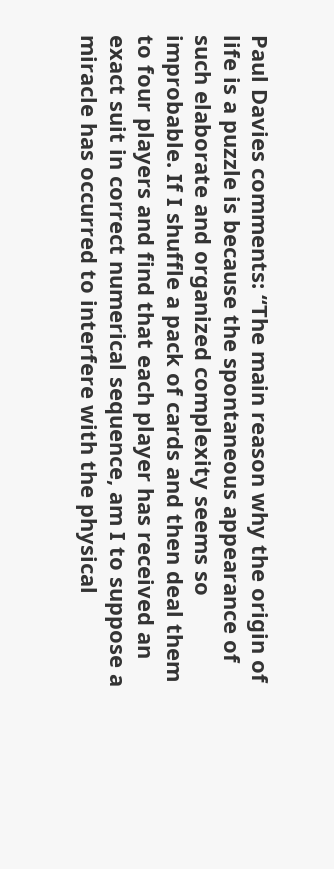Paul Davies comments: “The main reason why the origin of life is a puzzle is because the spontaneous appearance of such elaborate and organized complexity seems so improbable. If I shuffle a pack of cards and then deal them to four players and find that each player has received an exact suit in correct numerical sequence, am I to suppose a miracle has occurred to interfere with the physical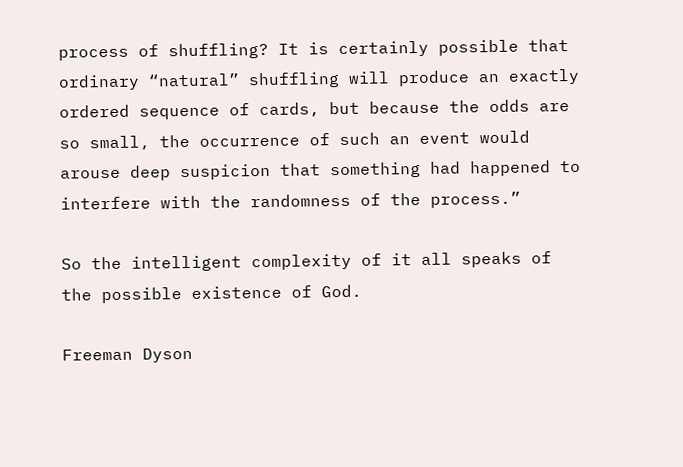process of shuffling? It is certainly possible that ordinary “natural” shuffling will produce an exactly ordered sequence of cards, but because the odds are so small, the occurrence of such an event would arouse deep suspicion that something had happened to interfere with the randomness of the process.”

So the intelligent complexity of it all speaks of the possible existence of God.

Freeman Dyson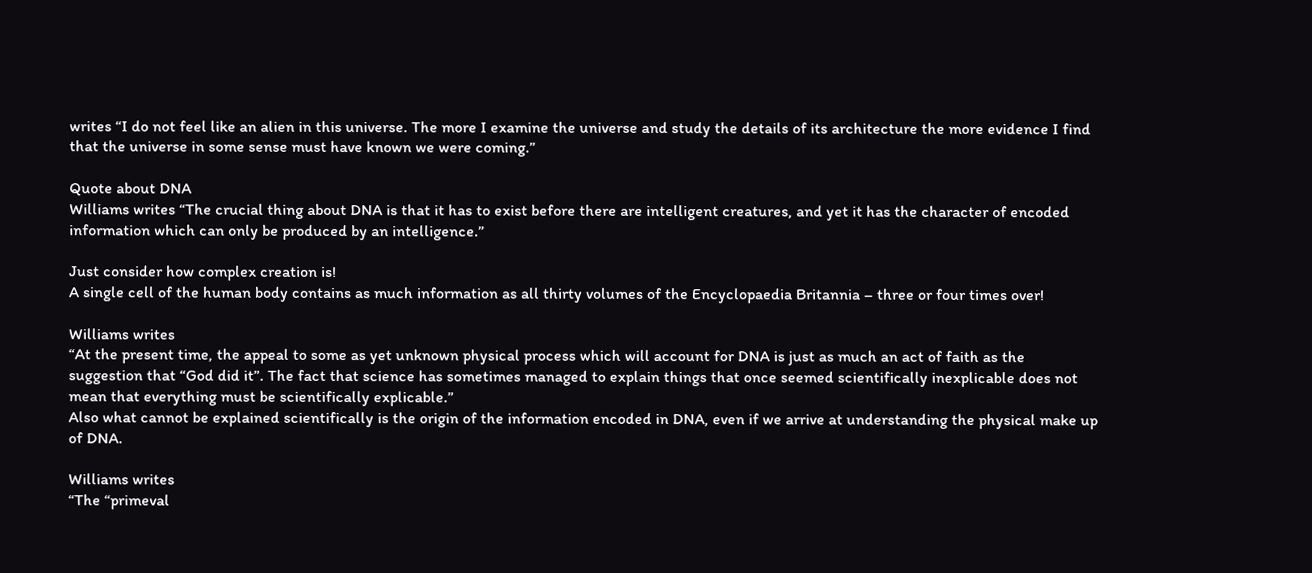writes “I do not feel like an alien in this universe. The more I examine the universe and study the details of its architecture the more evidence I find that the universe in some sense must have known we were coming.”

Quote about DNA
Williams writes “The crucial thing about DNA is that it has to exist before there are intelligent creatures, and yet it has the character of encoded information which can only be produced by an intelligence.”

Just consider how complex creation is!
A single cell of the human body contains as much information as all thirty volumes of the Encyclopaedia Britannia – three or four times over!

Williams writes
“At the present time, the appeal to some as yet unknown physical process which will account for DNA is just as much an act of faith as the suggestion that “God did it”. The fact that science has sometimes managed to explain things that once seemed scientifically inexplicable does not mean that everything must be scientifically explicable.”
Also what cannot be explained scientifically is the origin of the information encoded in DNA, even if we arrive at understanding the physical make up of DNA.

Williams writes
“The “primeval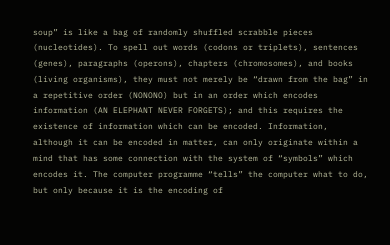soup” is like a bag of randomly shuffled scrabble pieces (nucleotides). To spell out words (codons or triplets), sentences (genes), paragraphs (operons), chapters (chromosomes), and books (living organisms), they must not merely be “drawn from the bag” in a repetitive order (NONONO) but in an order which encodes information (AN ELEPHANT NEVER FORGETS); and this requires the existence of information which can be encoded. Information, although it can be encoded in matter, can only originate within a mind that has some connection with the system of “symbols” which encodes it. The computer programme “tells” the computer what to do, but only because it is the encoding of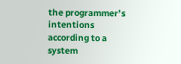the programmer’s intentions according to a system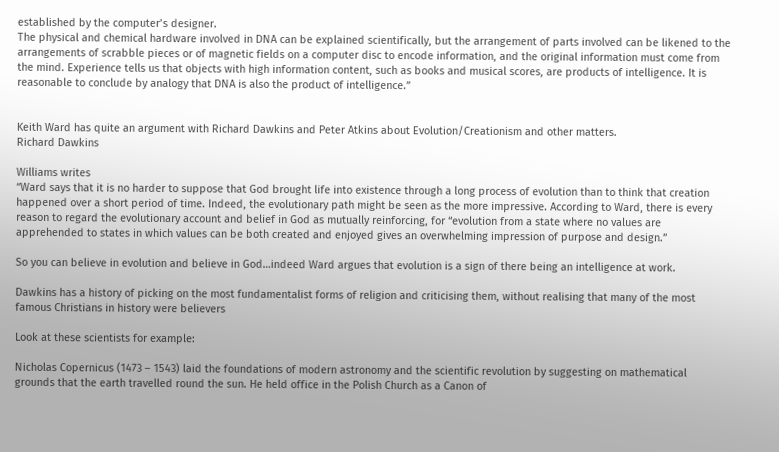established by the computer’s designer.
The physical and chemical hardware involved in DNA can be explained scientifically, but the arrangement of parts involved can be likened to the arrangements of scrabble pieces or of magnetic fields on a computer disc to encode information, and the original information must come from the mind. Experience tells us that objects with high information content, such as books and musical scores, are products of intelligence. It is reasonable to conclude by analogy that DNA is also the product of intelligence.”


Keith Ward has quite an argument with Richard Dawkins and Peter Atkins about Evolution/Creationism and other matters.
Richard Dawkins

Williams writes
“Ward says that it is no harder to suppose that God brought life into existence through a long process of evolution than to think that creation happened over a short period of time. Indeed, the evolutionary path might be seen as the more impressive. According to Ward, there is every reason to regard the evolutionary account and belief in God as mutually reinforcing, for “evolution from a state where no values are apprehended to states in which values can be both created and enjoyed gives an overwhelming impression of purpose and design.”

So you can believe in evolution and believe in God…indeed Ward argues that evolution is a sign of there being an intelligence at work.

Dawkins has a history of picking on the most fundamentalist forms of religion and criticising them, without realising that many of the most famous Christians in history were believers

Look at these scientists for example:

Nicholas Copernicus (1473 – 1543) laid the foundations of modern astronomy and the scientific revolution by suggesting on mathematical grounds that the earth travelled round the sun. He held office in the Polish Church as a Canon of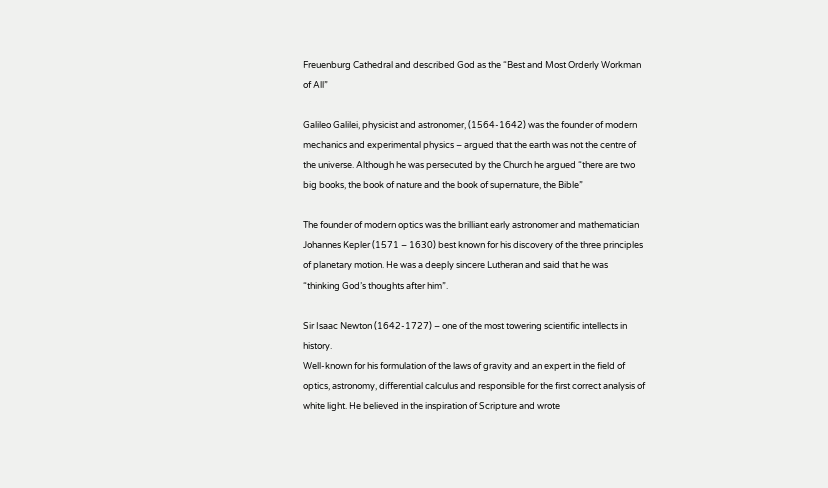Freuenburg Cathedral and described God as the “Best and Most Orderly Workman of All”

Galileo Galilei, physicist and astronomer, (1564-1642) was the founder of modern mechanics and experimental physics – argued that the earth was not the centre of the universe. Although he was persecuted by the Church he argued “there are two big books, the book of nature and the book of supernature, the Bible”

The founder of modern optics was the brilliant early astronomer and mathematician Johannes Kepler (1571 – 1630) best known for his discovery of the three principles of planetary motion. He was a deeply sincere Lutheran and said that he was “thinking God’s thoughts after him”.

Sir Isaac Newton (1642-1727) – one of the most towering scientific intellects in history.
Well-known for his formulation of the laws of gravity and an expert in the field of optics, astronomy, differential calculus and responsible for the first correct analysis of white light. He believed in the inspiration of Scripture and wrote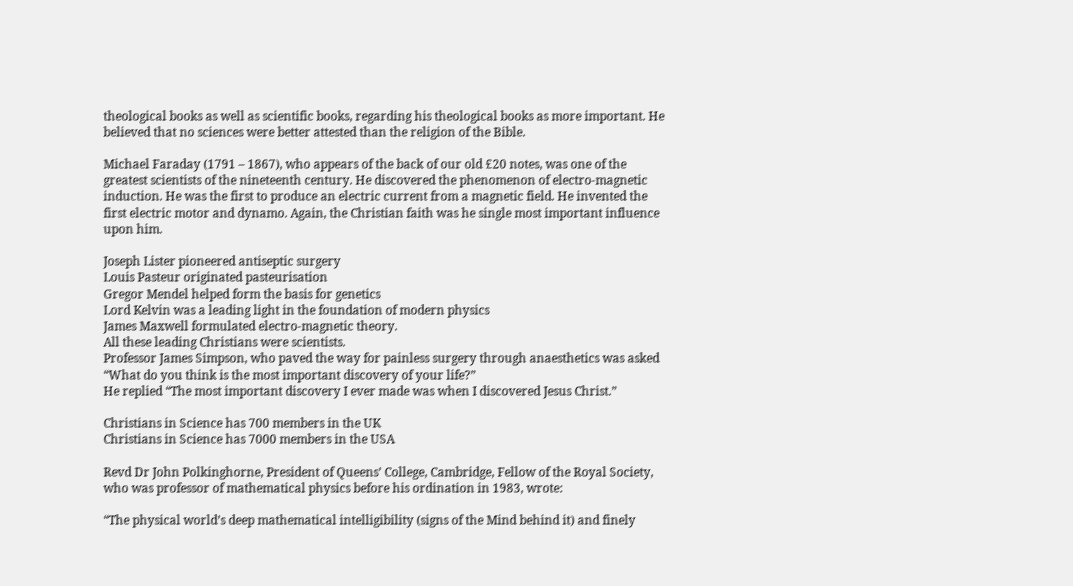theological books as well as scientific books, regarding his theological books as more important. He believed that no sciences were better attested than the religion of the Bible.

Michael Faraday (1791 – 1867), who appears of the back of our old £20 notes, was one of the greatest scientists of the nineteenth century. He discovered the phenomenon of electro-magnetic induction. He was the first to produce an electric current from a magnetic field. He invented the first electric motor and dynamo. Again, the Christian faith was he single most important influence upon him.

Joseph Lister pioneered antiseptic surgery
Louis Pasteur originated pasteurisation
Gregor Mendel helped form the basis for genetics
Lord Kelvin was a leading light in the foundation of modern physics
James Maxwell formulated electro-magnetic theory.
All these leading Christians were scientists.
Professor James Simpson, who paved the way for painless surgery through anaesthetics was asked “What do you think is the most important discovery of your life?”
He replied “The most important discovery I ever made was when I discovered Jesus Christ.”

Christians in Science has 700 members in the UK
Christians in Science has 7000 members in the USA

Revd Dr John Polkinghorne, President of Queens’ College, Cambridge, Fellow of the Royal Society, who was professor of mathematical physics before his ordination in 1983, wrote:

“The physical world’s deep mathematical intelligibility (signs of the Mind behind it) and finely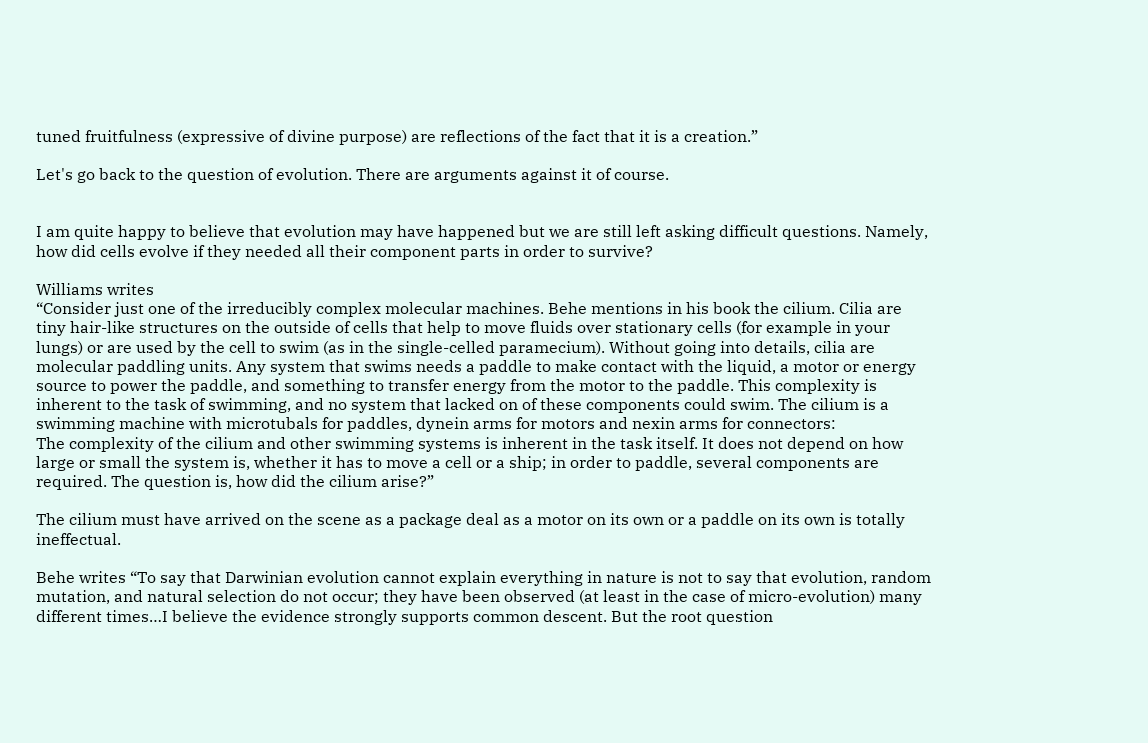tuned fruitfulness (expressive of divine purpose) are reflections of the fact that it is a creation.”

Let's go back to the question of evolution. There are arguments against it of course.


I am quite happy to believe that evolution may have happened but we are still left asking difficult questions. Namely, how did cells evolve if they needed all their component parts in order to survive?

Williams writes
“Consider just one of the irreducibly complex molecular machines. Behe mentions in his book the cilium. Cilia are tiny hair-like structures on the outside of cells that help to move fluids over stationary cells (for example in your lungs) or are used by the cell to swim (as in the single-celled paramecium). Without going into details, cilia are molecular paddling units. Any system that swims needs a paddle to make contact with the liquid, a motor or energy source to power the paddle, and something to transfer energy from the motor to the paddle. This complexity is inherent to the task of swimming, and no system that lacked on of these components could swim. The cilium is a swimming machine with microtubals for paddles, dynein arms for motors and nexin arms for connectors:
The complexity of the cilium and other swimming systems is inherent in the task itself. It does not depend on how large or small the system is, whether it has to move a cell or a ship; in order to paddle, several components are required. The question is, how did the cilium arise?”

The cilium must have arrived on the scene as a package deal as a motor on its own or a paddle on its own is totally ineffectual.

Behe writes “To say that Darwinian evolution cannot explain everything in nature is not to say that evolution, random mutation, and natural selection do not occur; they have been observed (at least in the case of micro-evolution) many different times…I believe the evidence strongly supports common descent. But the root question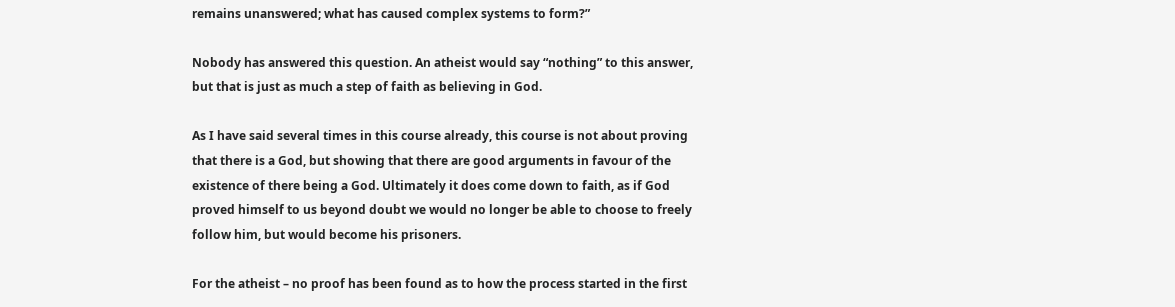remains unanswered; what has caused complex systems to form?”

Nobody has answered this question. An atheist would say “nothing” to this answer, but that is just as much a step of faith as believing in God.

As I have said several times in this course already, this course is not about proving that there is a God, but showing that there are good arguments in favour of the existence of there being a God. Ultimately it does come down to faith, as if God proved himself to us beyond doubt we would no longer be able to choose to freely follow him, but would become his prisoners.

For the atheist – no proof has been found as to how the process started in the first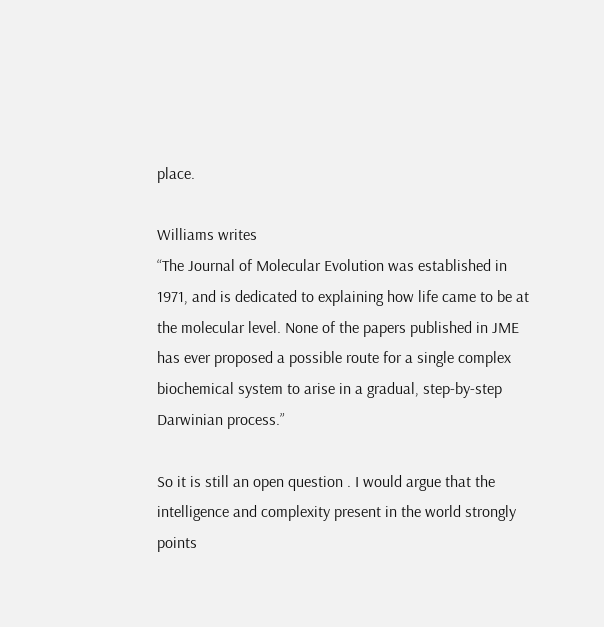place.

Williams writes
“The Journal of Molecular Evolution was established in 1971, and is dedicated to explaining how life came to be at the molecular level. None of the papers published in JME has ever proposed a possible route for a single complex biochemical system to arise in a gradual, step-by-step Darwinian process.”

So it is still an open question . I would argue that the intelligence and complexity present in the world strongly points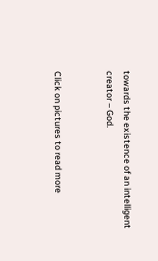towards the existence of an intelligent creator – God.


Click on pictures to read more